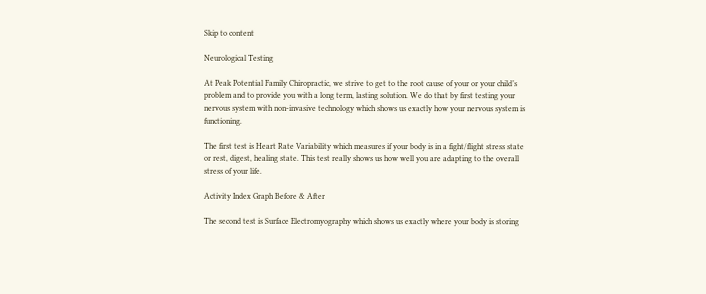Skip to content

Neurological Testing

At Peak Potential Family Chiropractic, we strive to get to the root cause of your or your child’s problem and to provide you with a long term, lasting solution. We do that by first testing your nervous system with non-invasive technology which shows us exactly how your nervous system is functioning.

The first test is Heart Rate Variability which measures if your body is in a fight/flight stress state or rest, digest, healing state. This test really shows us how well you are adapting to the overall stress of your life.

Activity Index Graph Before & After

The second test is Surface Electromyography which shows us exactly where your body is storing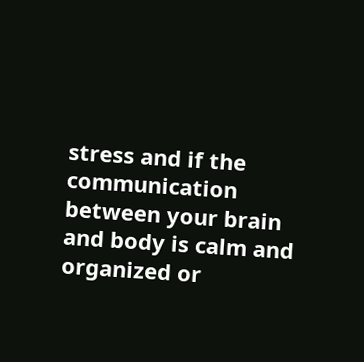stress and if the communication between your brain and body is calm and organized or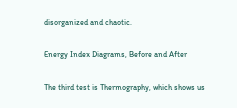disorganized and chaotic.

Energy Index Diagrams, Before and After

The third test is Thermography, which shows us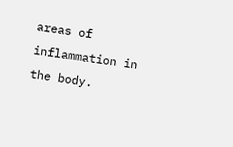areas of inflammation in the body.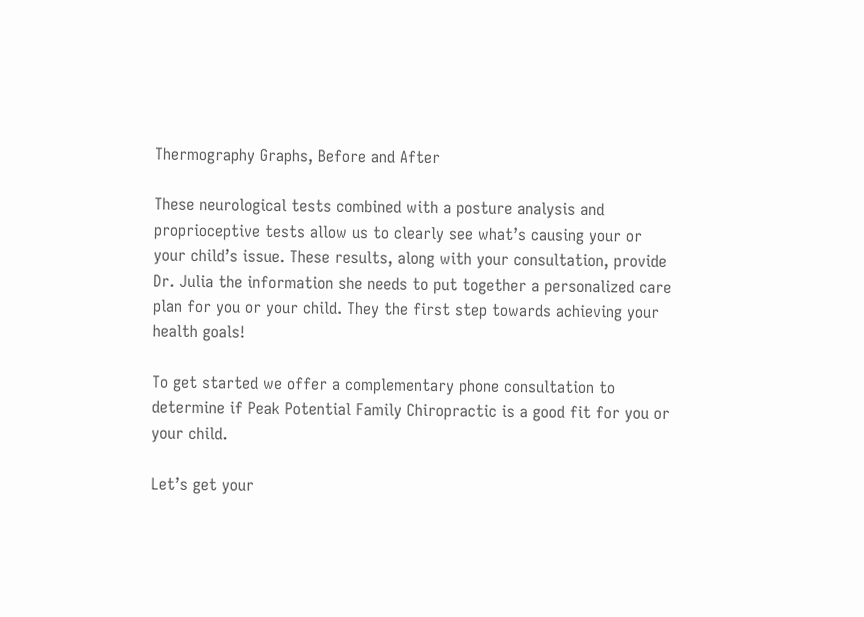Thermography Graphs, Before and After

These neurological tests combined with a posture analysis and proprioceptive tests allow us to clearly see what’s causing your or your child’s issue. These results, along with your consultation, provide Dr. Julia the information she needs to put together a personalized care plan for you or your child. They the first step towards achieving your health goals!

To get started we offer a complementary phone consultation to determine if Peak Potential Family Chiropractic is a good fit for you or your child.

Let’s get your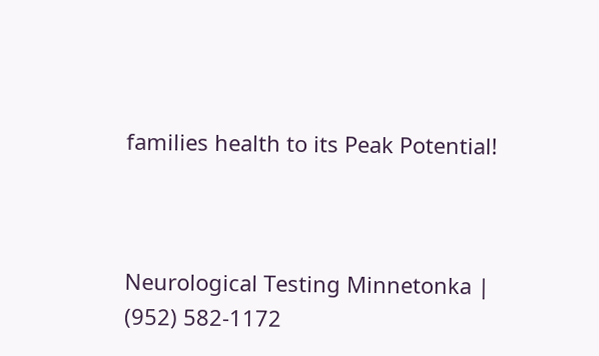families health to its Peak Potential!



Neurological Testing Minnetonka | (952) 582-1172